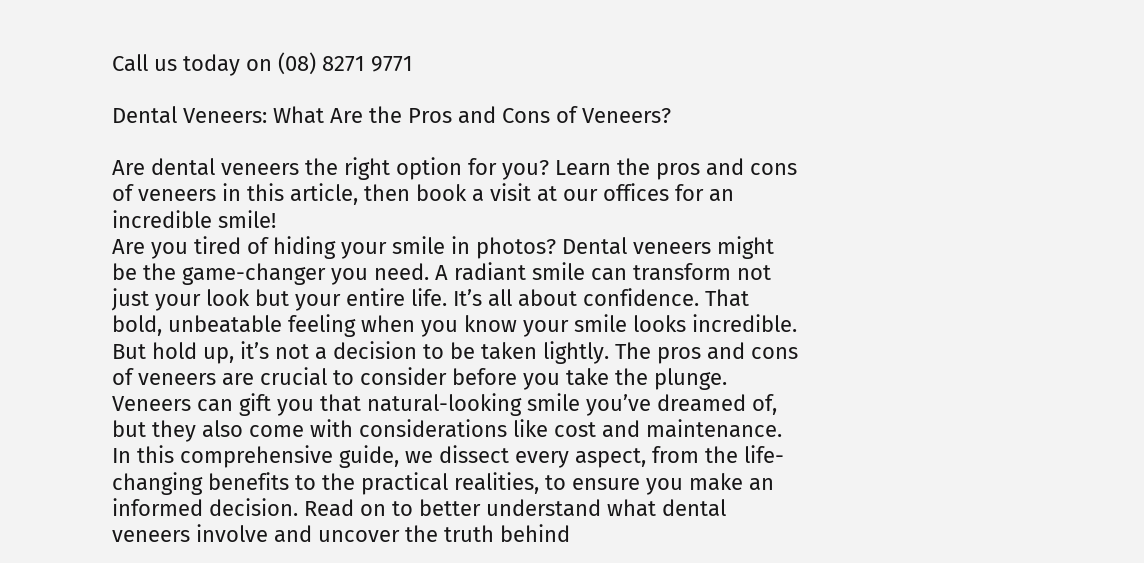Call us today on (08) 8271 9771

Dental Veneers: What Are the Pros and Cons of Veneers?

Are dental veneers the right option for you? Learn the pros and cons of veneers in this article, then book a visit at our offices for an incredible smile!
Are you tired of hiding your smile in photos? Dental veneers might be the game-changer you need. A radiant smile can transform not just your look but your entire life. It’s all about confidence. That bold, unbeatable feeling when you know your smile looks incredible. But hold up, it’s not a decision to be taken lightly. The pros and cons of veneers are crucial to consider before you take the plunge. Veneers can gift you that natural-looking smile you’ve dreamed of, but they also come with considerations like cost and maintenance. In this comprehensive guide, we dissect every aspect, from the life-changing benefits to the practical realities, to ensure you make an informed decision. Read on to better understand what dental veneers involve and uncover the truth behind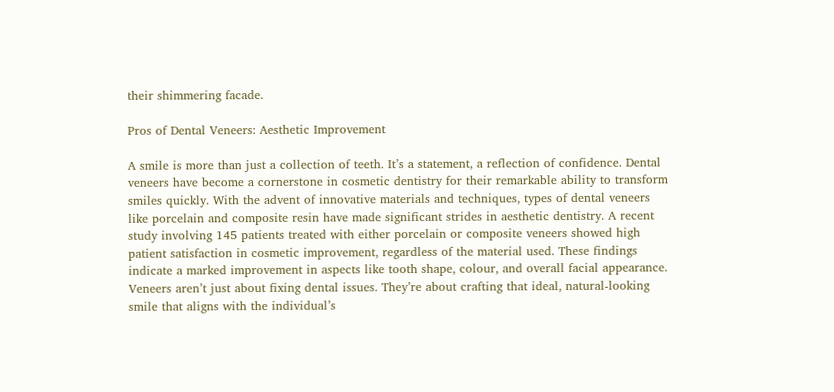their shimmering facade.

Pros of Dental Veneers: Aesthetic Improvement

A smile is more than just a collection of teeth. It’s a statement, a reflection of confidence. Dental veneers have become a cornerstone in cosmetic dentistry for their remarkable ability to transform smiles quickly. With the advent of innovative materials and techniques, types of dental veneers like porcelain and composite resin have made significant strides in aesthetic dentistry. A recent study involving 145 patients treated with either porcelain or composite veneers showed high patient satisfaction in cosmetic improvement, regardless of the material used. These findings indicate a marked improvement in aspects like tooth shape, colour, and overall facial appearance. Veneers aren’t just about fixing dental issues. They’re about crafting that ideal, natural-looking smile that aligns with the individual’s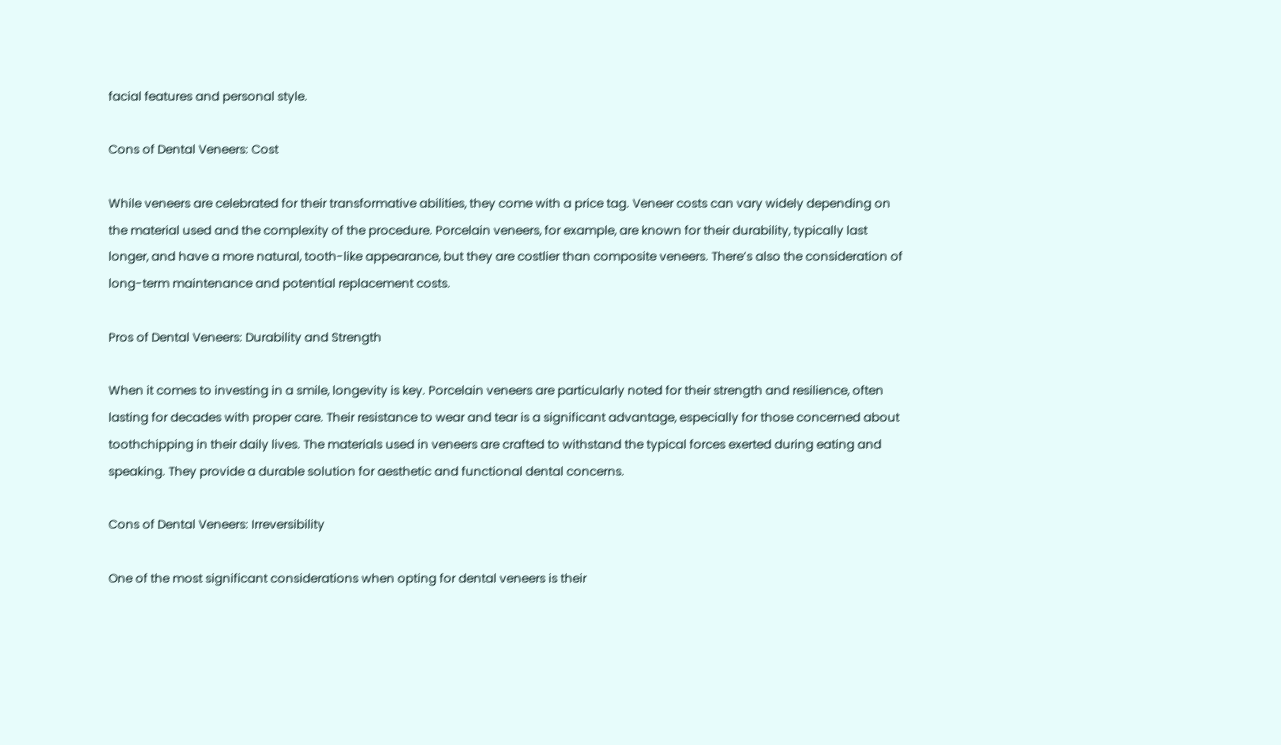facial features and personal style.

Cons of Dental Veneers: Cost

While veneers are celebrated for their transformative abilities, they come with a price tag. Veneer costs can vary widely depending on the material used and the complexity of the procedure. Porcelain veneers, for example, are known for their durability, typically last longer, and have a more natural, tooth-like appearance, but they are costlier than composite veneers. There’s also the consideration of long-term maintenance and potential replacement costs.

Pros of Dental Veneers: Durability and Strength

When it comes to investing in a smile, longevity is key. Porcelain veneers are particularly noted for their strength and resilience, often lasting for decades with proper care. Their resistance to wear and tear is a significant advantage, especially for those concerned about toothchipping in their daily lives. The materials used in veneers are crafted to withstand the typical forces exerted during eating and speaking. They provide a durable solution for aesthetic and functional dental concerns.

Cons of Dental Veneers: Irreversibility

One of the most significant considerations when opting for dental veneers is their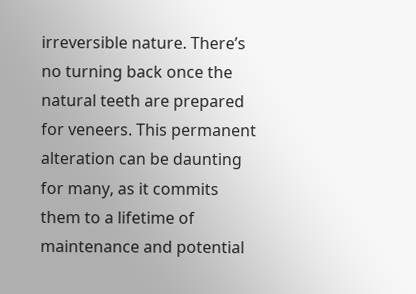irreversible nature. There’s no turning back once the natural teeth are prepared for veneers. This permanent alteration can be daunting for many, as it commits them to a lifetime of maintenance and potential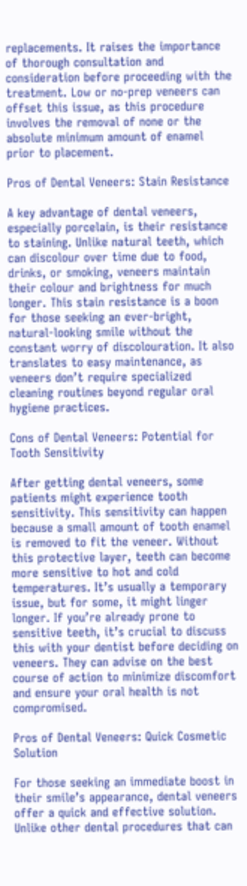replacements. It raises the importance of thorough consultation and consideration before proceeding with the treatment. Low or no-prep veneers can offset this issue, as this procedure involves the removal of none or the absolute minimum amount of enamel prior to placement.

Pros of Dental Veneers: Stain Resistance

A key advantage of dental veneers, especially porcelain, is their resistance to staining. Unlike natural teeth, which can discolour over time due to food, drinks, or smoking, veneers maintain their colour and brightness for much longer. This stain resistance is a boon for those seeking an ever-bright, natural-looking smile without the constant worry of discolouration. It also translates to easy maintenance, as veneers don’t require specialized cleaning routines beyond regular oral hygiene practices.

Cons of Dental Veneers: Potential for Tooth Sensitivity

After getting dental veneers, some patients might experience tooth sensitivity. This sensitivity can happen because a small amount of tooth enamel is removed to fit the veneer. Without this protective layer, teeth can become more sensitive to hot and cold temperatures. It’s usually a temporary issue, but for some, it might linger longer. If you’re already prone to sensitive teeth, it’s crucial to discuss this with your dentist before deciding on veneers. They can advise on the best course of action to minimize discomfort and ensure your oral health is not compromised.

Pros of Dental Veneers: Quick Cosmetic Solution

For those seeking an immediate boost in their smile’s appearance, dental veneers offer a quick and effective solution. Unlike other dental procedures that can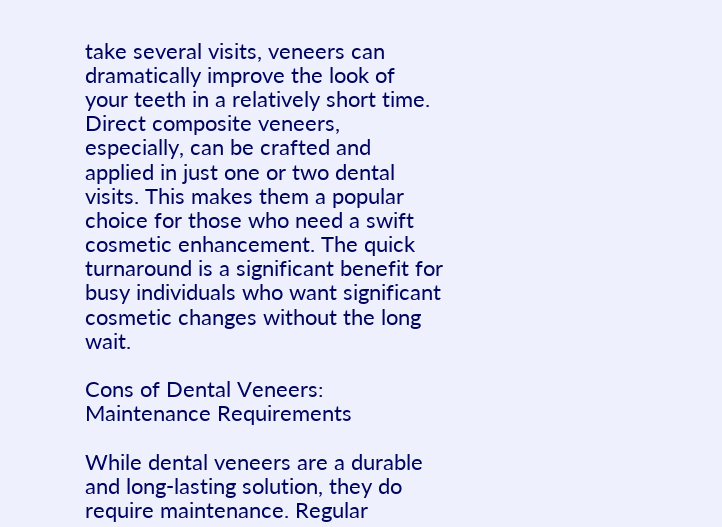take several visits, veneers can dramatically improve the look of your teeth in a relatively short time. Direct composite veneers, especially, can be crafted and applied in just one or two dental visits. This makes them a popular choice for those who need a swift cosmetic enhancement. The quick turnaround is a significant benefit for busy individuals who want significant cosmetic changes without the long wait.

Cons of Dental Veneers: Maintenance Requirements

While dental veneers are a durable and long-lasting solution, they do require maintenance. Regular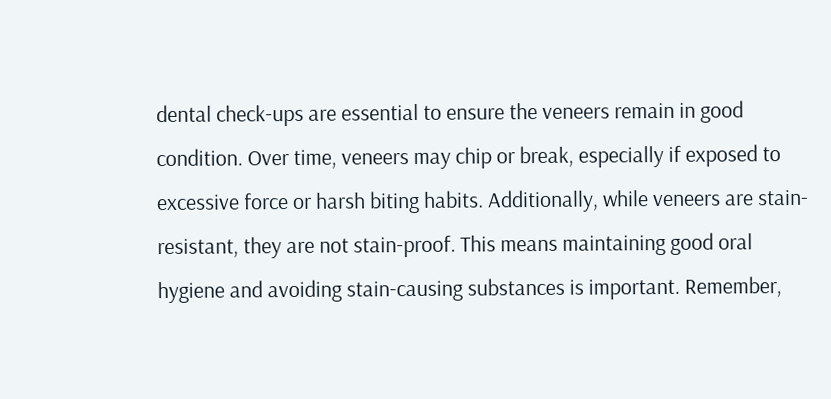dental check-ups are essential to ensure the veneers remain in good condition. Over time, veneers may chip or break, especially if exposed to excessive force or harsh biting habits. Additionally, while veneers are stain-resistant, they are not stain-proof. This means maintaining good oral hygiene and avoiding stain-causing substances is important. Remember,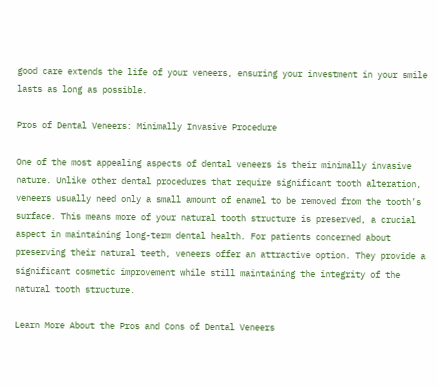good care extends the life of your veneers, ensuring your investment in your smile lasts as long as possible.

Pros of Dental Veneers: Minimally Invasive Procedure

One of the most appealing aspects of dental veneers is their minimally invasive nature. Unlike other dental procedures that require significant tooth alteration, veneers usually need only a small amount of enamel to be removed from the tooth’s surface. This means more of your natural tooth structure is preserved, a crucial aspect in maintaining long-term dental health. For patients concerned about preserving their natural teeth, veneers offer an attractive option. They provide a significant cosmetic improvement while still maintaining the integrity of the natural tooth structure.

Learn More About the Pros and Cons of Dental Veneers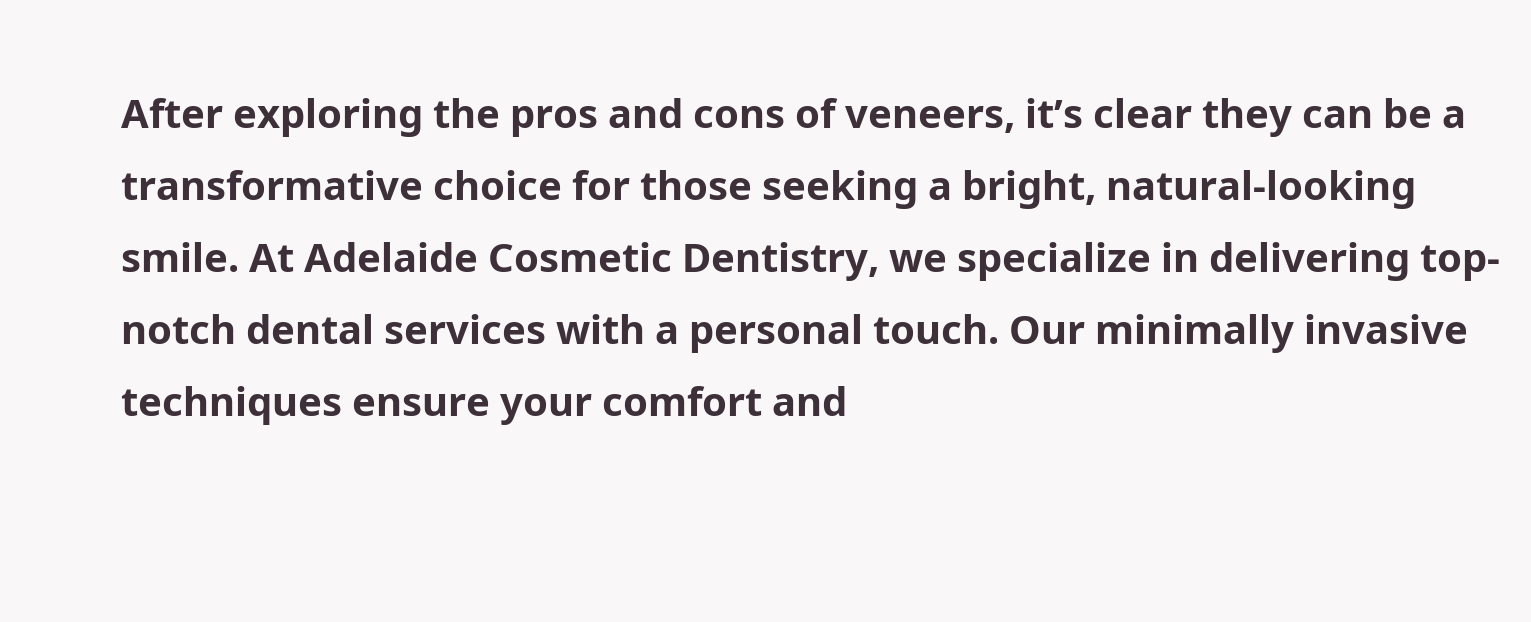After exploring the pros and cons of veneers, it’s clear they can be a transformative choice for those seeking a bright, natural-looking smile. At Adelaide Cosmetic Dentistry, we specialize in delivering top-notch dental services with a personal touch. Our minimally invasive techniques ensure your comfort and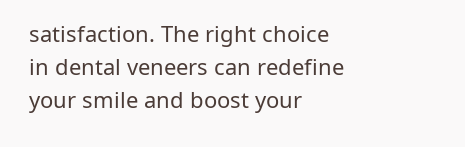satisfaction. The right choice in dental veneers can redefine your smile and boost your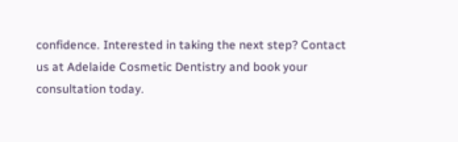confidence. Interested in taking the next step? Contact us at Adelaide Cosmetic Dentistry and book your consultation today.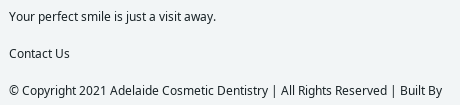Your perfect smile is just a visit away.

Contact Us

© Copyright 2021 Adelaide Cosmetic Dentistry | All Rights Reserved | Built By